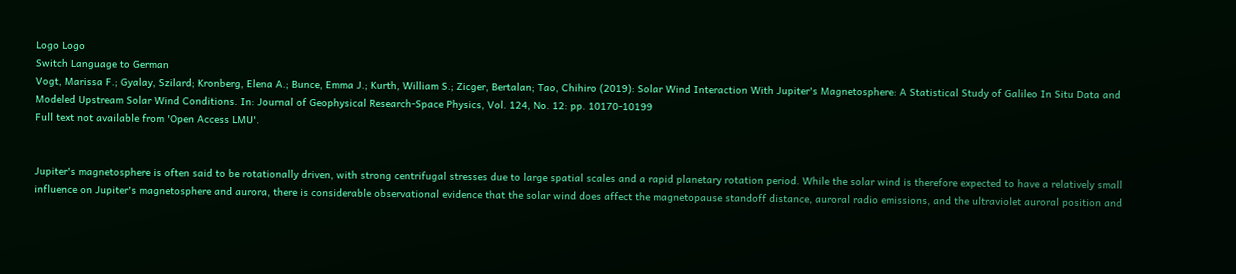Logo Logo
Switch Language to German
Vogt, Marissa F.; Gyalay, Szilard; Kronberg, Elena A.; Bunce, Emma J.; Kurth, William S.; Zicger, Bertalan; Tao, Chihiro (2019): Solar Wind Interaction With Jupiter's Magnetosphere: A Statistical Study of Galileo In Situ Data and Modeled Upstream Solar Wind Conditions. In: Journal of Geophysical Research-Space Physics, Vol. 124, No. 12: pp. 10170-10199
Full text not available from 'Open Access LMU'.


Jupiter's magnetosphere is often said to be rotationally driven, with strong centrifugal stresses due to large spatial scales and a rapid planetary rotation period. While the solar wind is therefore expected to have a relatively small influence on Jupiter's magnetosphere and aurora, there is considerable observational evidence that the solar wind does affect the magnetopause standoff distance, auroral radio emissions, and the ultraviolet auroral position and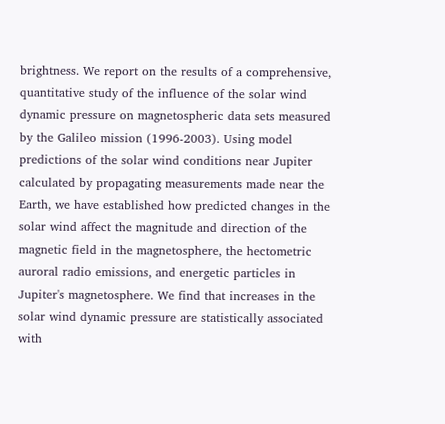brightness. We report on the results of a comprehensive, quantitative study of the influence of the solar wind dynamic pressure on magnetospheric data sets measured by the Galileo mission (1996-2003). Using model predictions of the solar wind conditions near Jupiter calculated by propagating measurements made near the Earth, we have established how predicted changes in the solar wind affect the magnitude and direction of the magnetic field in the magnetosphere, the hectometric auroral radio emissions, and energetic particles in Jupiter's magnetosphere. We find that increases in the solar wind dynamic pressure are statistically associated with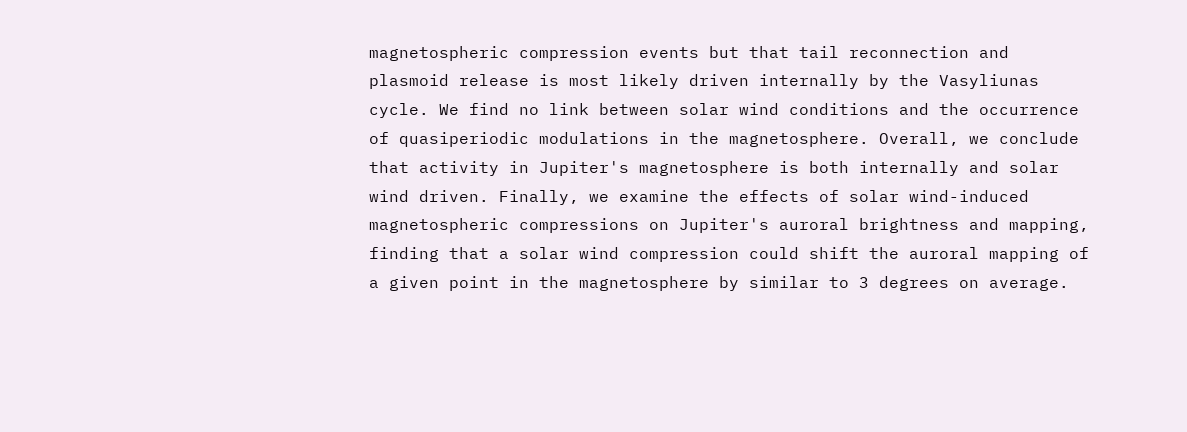magnetospheric compression events but that tail reconnection and plasmoid release is most likely driven internally by the Vasyliunas cycle. We find no link between solar wind conditions and the occurrence of quasiperiodic modulations in the magnetosphere. Overall, we conclude that activity in Jupiter's magnetosphere is both internally and solar wind driven. Finally, we examine the effects of solar wind-induced magnetospheric compressions on Jupiter's auroral brightness and mapping, finding that a solar wind compression could shift the auroral mapping of a given point in the magnetosphere by similar to 3 degrees on average.